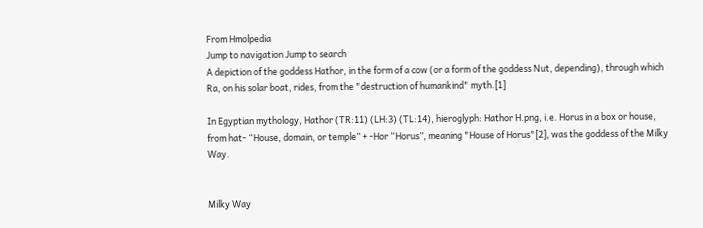From Hmolpedia
Jump to navigation Jump to search
A depiction of the goddess Hathor, in the form of a cow (or a form of the goddess Nut, depending), through which Ra, on his solar boat, rides, from the "destruction of humankind" myth.[1]

In Egyptian mythology, Hathor (TR:11) (LH:3) (TL:14), hieroglyph: Hathor H.png, i.e. Horus in a box or house, from hat- “House, domain, or temple” + -Hor “Horus”, meaning "House of Horus"[2], was the goddess of the Milky Way.


Milky Way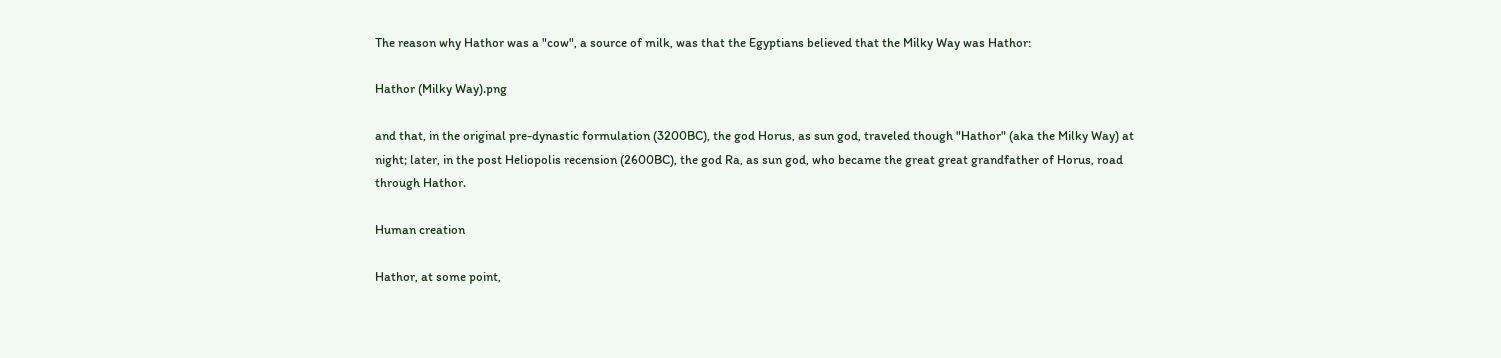The reason why Hathor was a "cow", a source of milk, was that the Egyptians believed that the Milky Way was Hathor:

Hathor (Milky Way).png

and that, in the original pre-dynastic formulation (3200BC), the god Horus, as sun god, traveled though "Hathor" (aka the Milky Way) at night; later, in the post Heliopolis recension (2600BC), the god Ra, as sun god, who became the great great grandfather of Horus, road through Hathor.

Human creation

Hathor, at some point,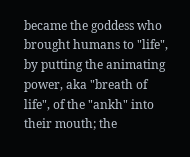became the goddess who brought humans to "life", by putting the animating power, aka "breath of life", of the "ankh" into their mouth; the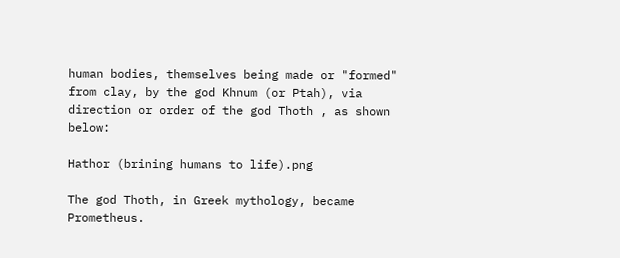human bodies, themselves being made or "formed" from clay, by the god Khnum (or Ptah), via direction or order of the god Thoth , as shown below:

Hathor (brining humans to life).png

The god Thoth, in Greek mythology, became Prometheus.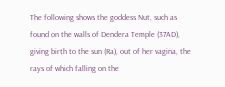The following shows the goddess Nut, such as found on the walls of Dendera Temple (37AD), giving birth to the sun (Ra), out of her vagina, the rays of which falling on the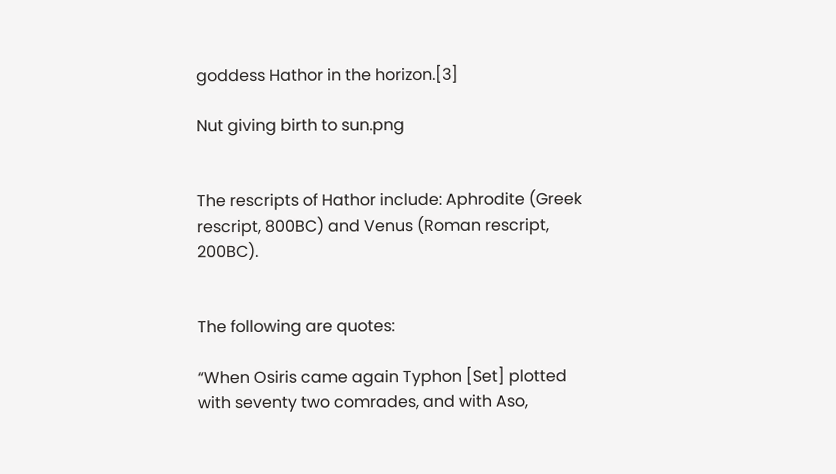goddess Hathor in the horizon.[3]

Nut giving birth to sun.png


The rescripts of Hathor include: Aphrodite (Greek rescript, 800BC) and Venus (Roman rescript, 200BC).


The following are quotes:

“When Osiris came again Typhon [Set] plotted with seventy two comrades, and with Aso,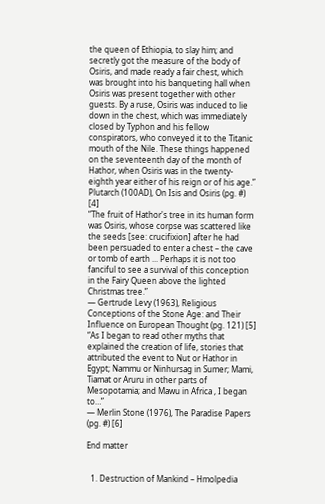the queen of Ethiopia, to slay him; and secretly got the measure of the body of Osiris, and made ready a fair chest, which was brought into his banqueting hall when Osiris was present together with other guests. By a ruse, Osiris was induced to lie down in the chest, which was immediately closed by Typhon and his fellow conspirators, who conveyed it to the Titanic mouth of the Nile. These things happened on the seventeenth day of the month of Hathor, when Osiris was in the twenty-eighth year either of his reign or of his age.”
Plutarch (100AD), On Isis and Osiris (pg. #) [4]
“The fruit of Hathor's tree in its human form was Osiris, whose corpse was scattered like the seeds [see: crucifixion] after he had been persuaded to enter a chest – the cave or tomb of earth ... Perhaps it is not too fanciful to see a survival of this conception in the Fairy Queen above the lighted Christmas tree.”
— Gertrude Levy (1963), Religious Conceptions of the Stone Age: and Their Influence on European Thought (pg. 121) [5]
“As I began to read other myths that explained the creation of life, stories that attributed the event to Nut or Hathor in Egypt; Nammu or Ninhursag in Sumer; Mami, Tiamat or Aruru in other parts of Mesopotamia; and Mawu in Africa , I began to…”
— Merlin Stone (1976), The Paradise Papers (pg. #) [6]

End matter


  1. Destruction of Mankind – Hmolpedia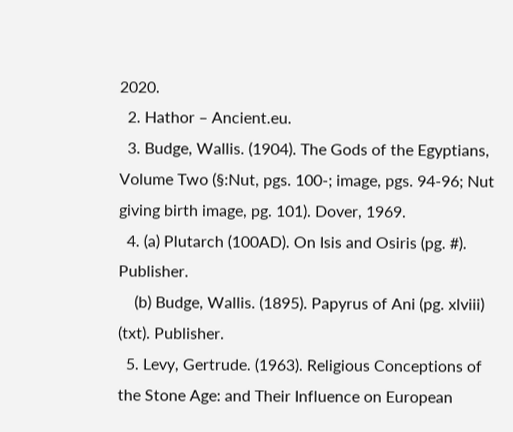2020.
  2. Hathor – Ancient.eu.
  3. Budge, Wallis. (1904). The Gods of the Egyptians, Volume Two (§:Nut, pgs. 100-; image, pgs. 94-96; Nut giving birth image, pg. 101). Dover, 1969.
  4. (a) Plutarch (100AD). On Isis and Osiris (pg. #). Publisher.
    (b) Budge, Wallis. (1895). Papyrus of Ani (pg. xlviii) (txt). Publisher.
  5. Levy, Gertrude. (1963). Religious Conceptions of the Stone Age: and Their Influence on European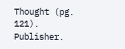Thought (pg. 121). Publisher.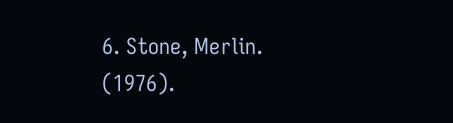6. Stone, Merlin. (1976).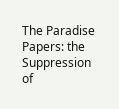The Paradise Papers: the Suppression of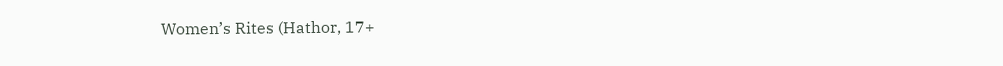Women’s Rites (Hathor, 17+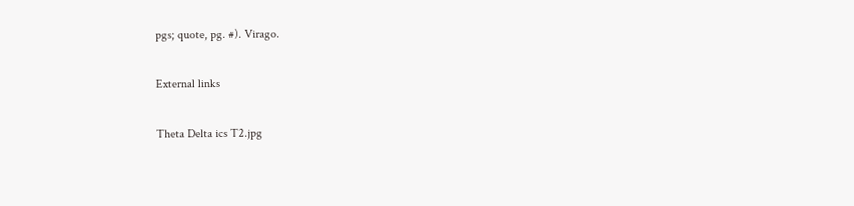pgs; quote, pg. #). Virago.

External links

Theta Delta ics T2.jpg